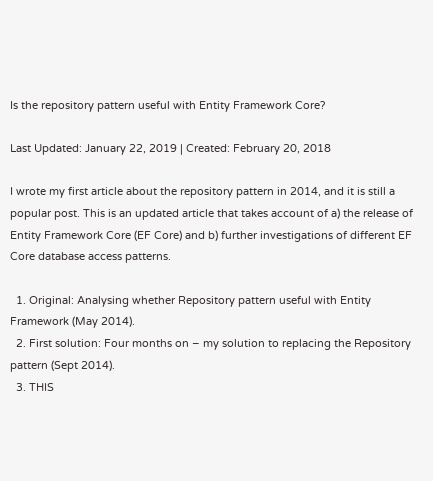Is the repository pattern useful with Entity Framework Core?

Last Updated: January 22, 2019 | Created: February 20, 2018

I wrote my first article about the repository pattern in 2014, and it is still a popular post. This is an updated article that takes account of a) the release of Entity Framework Core (EF Core) and b) further investigations of different EF Core database access patterns.

  1. Original: Analysing whether Repository pattern useful with Entity Framework (May 2014).
  2. First solution: Four months on – my solution to replacing the Repository pattern (Sept 2014).
  3. THIS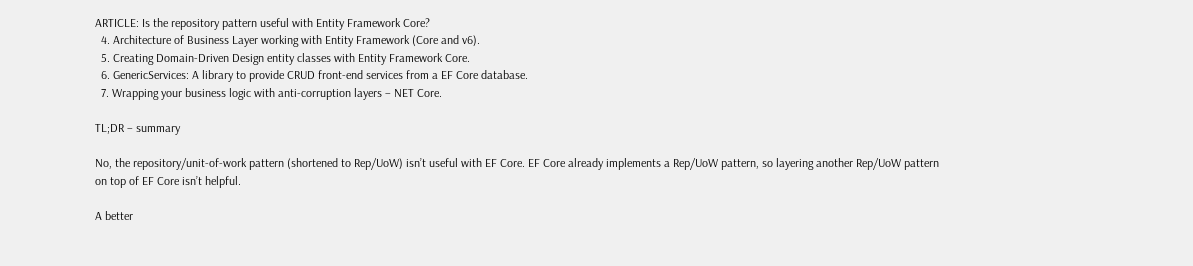ARTICLE: Is the repository pattern useful with Entity Framework Core?
  4. Architecture of Business Layer working with Entity Framework (Core and v6).
  5. Creating Domain-Driven Design entity classes with Entity Framework Core.
  6. GenericServices: A library to provide CRUD front-end services from a EF Core database.
  7. Wrapping your business logic with anti-corruption layers – NET Core.

TL;DR – summary

No, the repository/unit-of-work pattern (shortened to Rep/UoW) isn’t useful with EF Core. EF Core already implements a Rep/UoW pattern, so layering another Rep/UoW pattern on top of EF Core isn’t helpful.

A better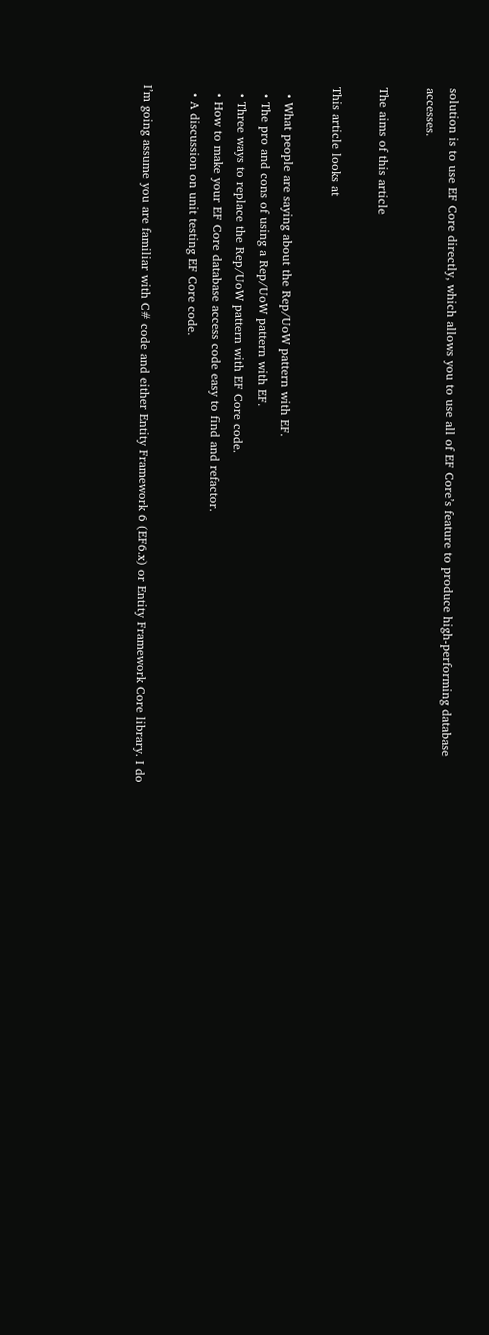solution is to use EF Core directly, which allows you to use all of EF Core’s feature to produce high-performing database accesses.

The aims of this article

This article looks at

  • What people are saying about the Rep/UoW pattern with EF.
  • The pro and cons of using a Rep/UoW pattern with EF.
  • Three ways to replace the Rep/UoW pattern with EF Core code.
  • How to make your EF Core database access code easy to find and refactor.
  • A discussion on unit testing EF Core code.

I’m going assume you are familiar with C# code and either Entity Framework 6 (EF6.x) or Entity Framework Core library. I do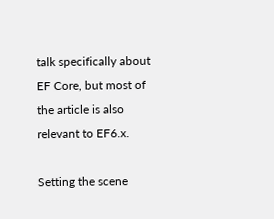talk specifically about EF Core, but most of the article is also relevant to EF6.x.

Setting the scene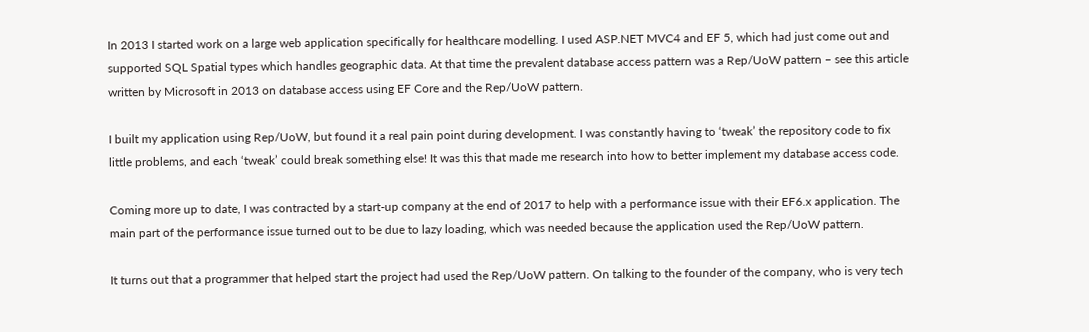In 2013 I started work on a large web application specifically for healthcare modelling. I used ASP.NET MVC4 and EF 5, which had just come out and supported SQL Spatial types which handles geographic data. At that time the prevalent database access pattern was a Rep/UoW pattern – see this article written by Microsoft in 2013 on database access using EF Core and the Rep/UoW pattern.

I built my application using Rep/UoW, but found it a real pain point during development. I was constantly having to ‘tweak’ the repository code to fix little problems, and each ‘tweak’ could break something else! It was this that made me research into how to better implement my database access code.

Coming more up to date, I was contracted by a start-up company at the end of 2017 to help with a performance issue with their EF6.x application. The main part of the performance issue turned out to be due to lazy loading, which was needed because the application used the Rep/UoW pattern.

It turns out that a programmer that helped start the project had used the Rep/UoW pattern. On talking to the founder of the company, who is very tech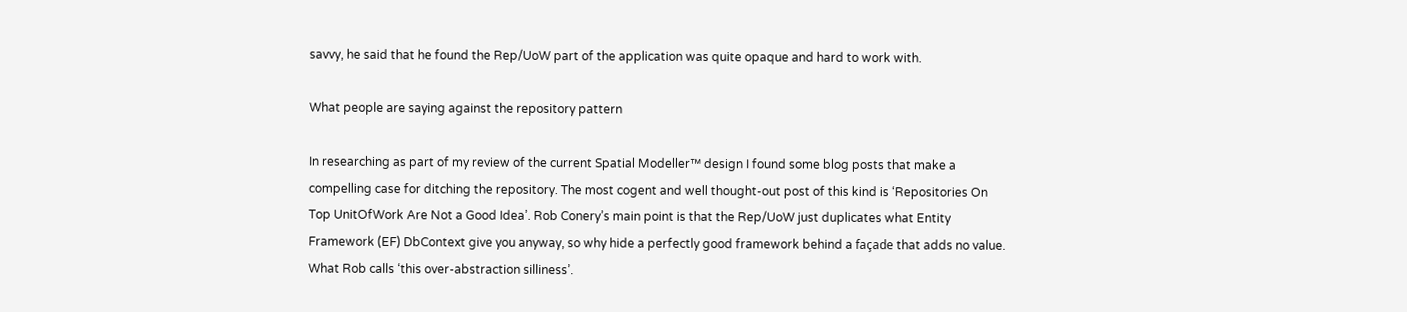savvy, he said that he found the Rep/UoW part of the application was quite opaque and hard to work with.

What people are saying against the repository pattern

In researching as part of my review of the current Spatial Modeller™ design I found some blog posts that make a compelling case for ditching the repository. The most cogent and well thought-out post of this kind is ‘Repositories On Top UnitOfWork Are Not a Good Idea’. Rob Conery’s main point is that the Rep/UoW just duplicates what Entity Framework (EF) DbContext give you anyway, so why hide a perfectly good framework behind a façade that adds no value. What Rob calls ‘this over-abstraction silliness’.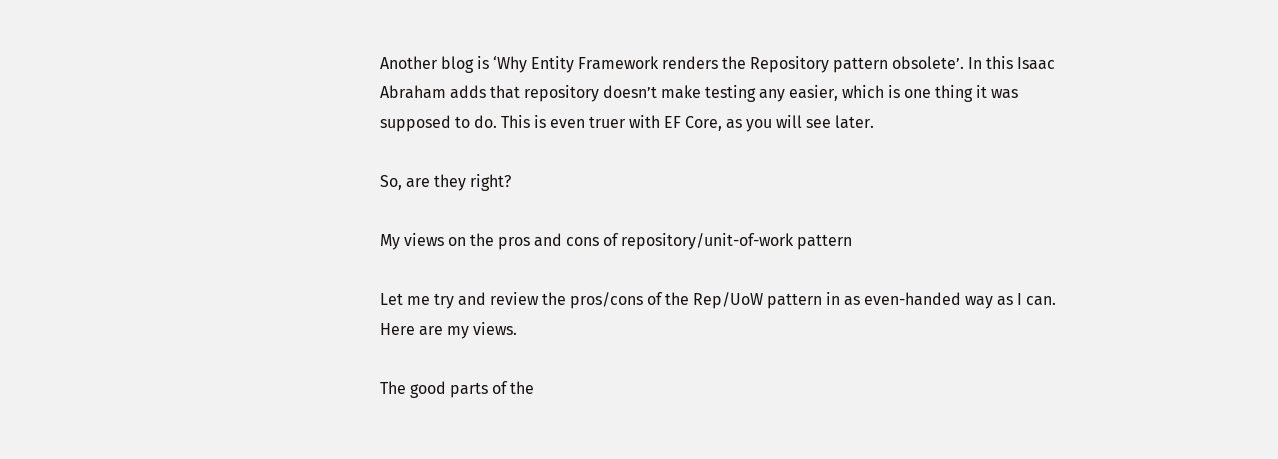Another blog is ‘Why Entity Framework renders the Repository pattern obsolete’. In this Isaac Abraham adds that repository doesn’t make testing any easier, which is one thing it was supposed to do. This is even truer with EF Core, as you will see later.

So, are they right?

My views on the pros and cons of repository/unit-of-work pattern

Let me try and review the pros/cons of the Rep/UoW pattern in as even-handed way as I can. Here are my views.

The good parts of the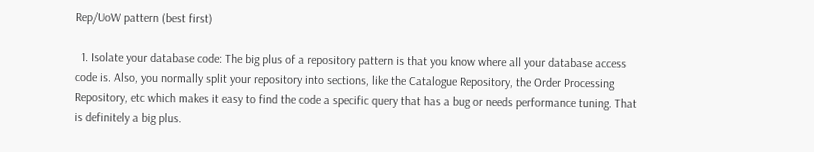Rep/UoW pattern (best first)

  1. Isolate your database code: The big plus of a repository pattern is that you know where all your database access code is. Also, you normally split your repository into sections, like the Catalogue Repository, the Order Processing Repository, etc which makes it easy to find the code a specific query that has a bug or needs performance tuning. That is definitely a big plus.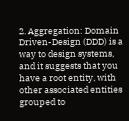2. Aggregation: Domain Driven-Design (DDD) is a way to design systems, and it suggests that you have a root entity, with other associated entities grouped to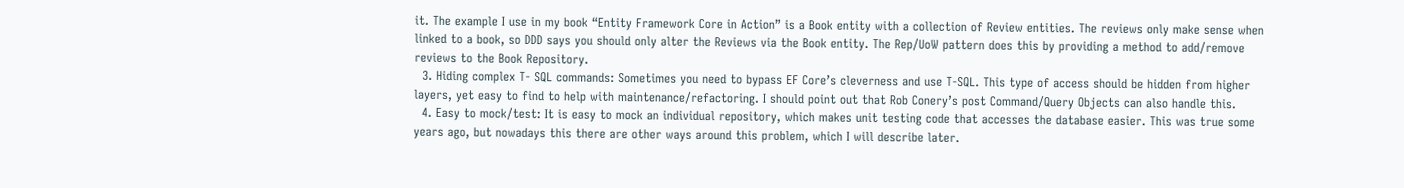it. The example I use in my book “Entity Framework Core in Action” is a Book entity with a collection of Review entities. The reviews only make sense when linked to a book, so DDD says you should only alter the Reviews via the Book entity. The Rep/UoW pattern does this by providing a method to add/remove reviews to the Book Repository.
  3. Hiding complex T- SQL commands: Sometimes you need to bypass EF Core’s cleverness and use T-SQL. This type of access should be hidden from higher layers, yet easy to find to help with maintenance/refactoring. I should point out that Rob Conery’s post Command/Query Objects can also handle this.
  4. Easy to mock/test: It is easy to mock an individual repository, which makes unit testing code that accesses the database easier. This was true some years ago, but nowadays this there are other ways around this problem, which I will describe later.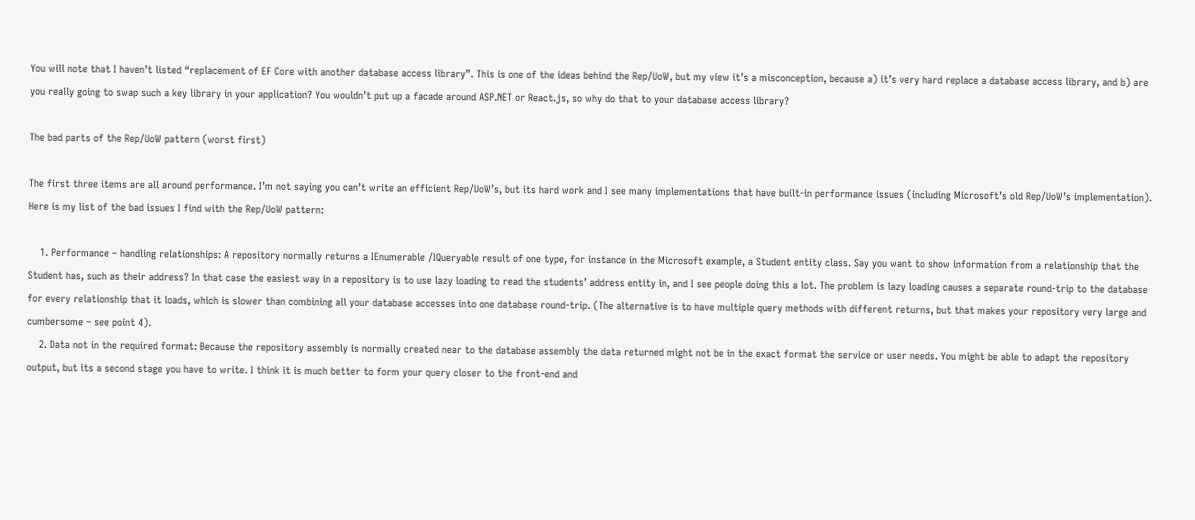You will note that I haven’t listed “replacement of EF Core with another database access library”. This is one of the ideas behind the Rep/UoW, but my view it’s a misconception, because a) it’s very hard replace a database access library, and b) are you really going to swap such a key library in your application? You wouldn’t put up a facade around ASP.NET or React.js, so why do that to your database access library?

The bad parts of the Rep/UoW pattern (worst first)

The first three items are all around performance. I’m not saying you can’t write an efficient Rep/UoW’s, but its hard work and I see many implementations that have built-in performance issues (including Microsoft’s old Rep/UoW’s implementation). Here is my list of the bad issues I find with the Rep/UoW pattern:

    1. Performance – handling relationships: A repository normally returns a IEnumerable /IQueryable result of one type, for instance in the Microsoft example, a Student entity class. Say you want to show information from a relationship that the Student has, such as their address? In that case the easiest way in a repository is to use lazy loading to read the students’ address entity in, and I see people doing this a lot. The problem is lazy loading causes a separate round-trip to the database for every relationship that it loads, which is slower than combining all your database accesses into one database round-trip. (The alternative is to have multiple query methods with different returns, but that makes your repository very large and cumbersome – see point 4).
    2. Data not in the required format: Because the repository assembly is normally created near to the database assembly the data returned might not be in the exact format the service or user needs. You might be able to adapt the repository output, but its a second stage you have to write. I think it is much better to form your query closer to the front-end and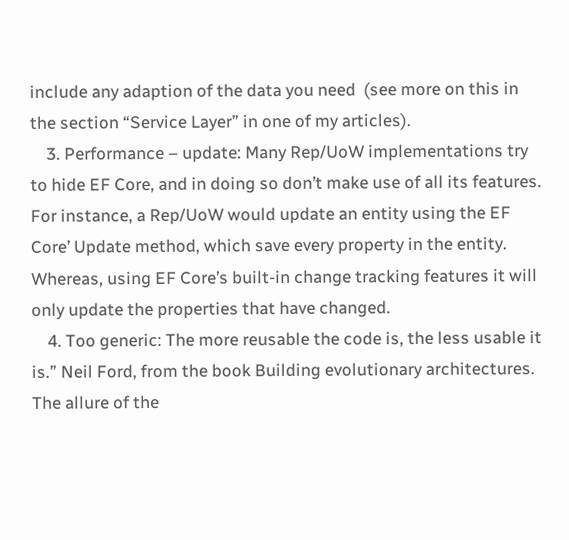include any adaption of the data you need  (see more on this in the section “Service Layer” in one of my articles).
    3. Performance – update: Many Rep/UoW implementations try to hide EF Core, and in doing so don’t make use of all its features. For instance, a Rep/UoW would update an entity using the EF Core’ Update method, which save every property in the entity. Whereas, using EF Core’s built-in change tracking features it will only update the properties that have changed.
    4. Too generic: The more reusable the code is, the less usable it is.” Neil Ford, from the book Building evolutionary architectures. The allure of the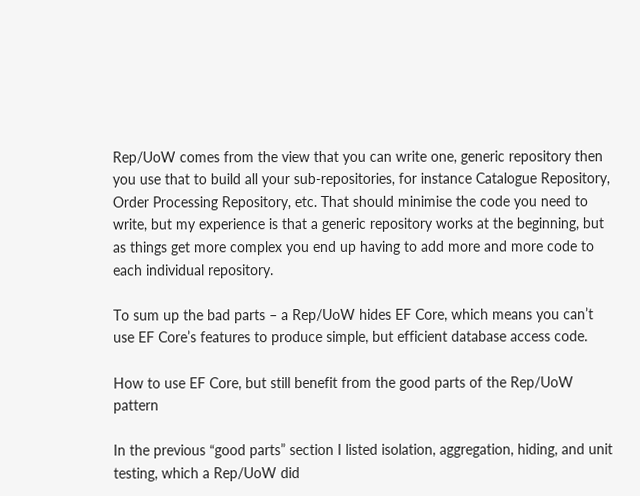Rep/UoW comes from the view that you can write one, generic repository then you use that to build all your sub-repositories, for instance Catalogue Repository, Order Processing Repository, etc. That should minimise the code you need to write, but my experience is that a generic repository works at the beginning, but as things get more complex you end up having to add more and more code to each individual repository.

To sum up the bad parts – a Rep/UoW hides EF Core, which means you can’t use EF Core’s features to produce simple, but efficient database access code.

How to use EF Core, but still benefit from the good parts of the Rep/UoW pattern

In the previous “good parts” section I listed isolation, aggregation, hiding, and unit testing, which a Rep/UoW did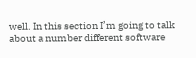well. In this section I’m going to talk about a number different software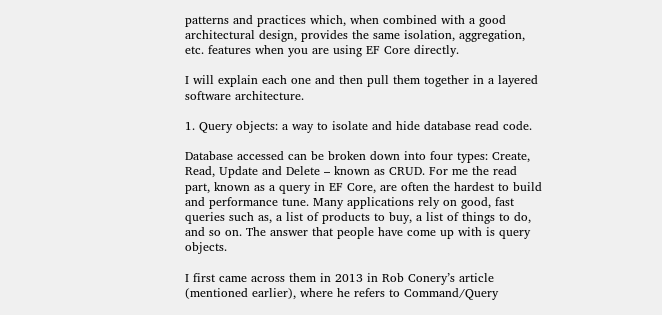patterns and practices which, when combined with a good architectural design, provides the same isolation, aggregation, etc. features when you are using EF Core directly.

I will explain each one and then pull them together in a layered software architecture.

1. Query objects: a way to isolate and hide database read code.

Database accessed can be broken down into four types: Create, Read, Update and Delete – known as CRUD. For me the read part, known as a query in EF Core, are often the hardest to build and performance tune. Many applications rely on good, fast queries such as, a list of products to buy, a list of things to do, and so on. The answer that people have come up with is query objects.

I first came across them in 2013 in Rob Conery’s article (mentioned earlier), where he refers to Command/Query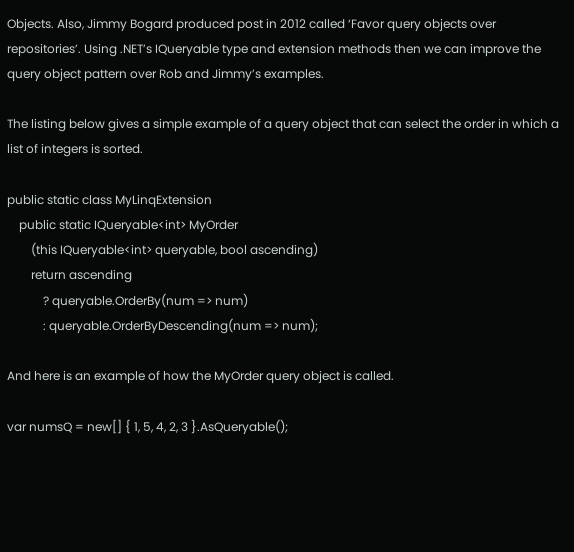Objects. Also, Jimmy Bogard produced post in 2012 called ‘Favor query objects over repositories’. Using .NET’s IQueryable type and extension methods then we can improve the query object pattern over Rob and Jimmy’s examples.

The listing below gives a simple example of a query object that can select the order in which a list of integers is sorted.

public static class MyLinqExtension
    public static IQueryable<int> MyOrder
        (this IQueryable<int> queryable, bool ascending)
        return ascending
            ? queryable.OrderBy(num => num)
            : queryable.OrderByDescending(num => num);

And here is an example of how the MyOrder query object is called.

var numsQ = new[] { 1, 5, 4, 2, 3 }.AsQueryable();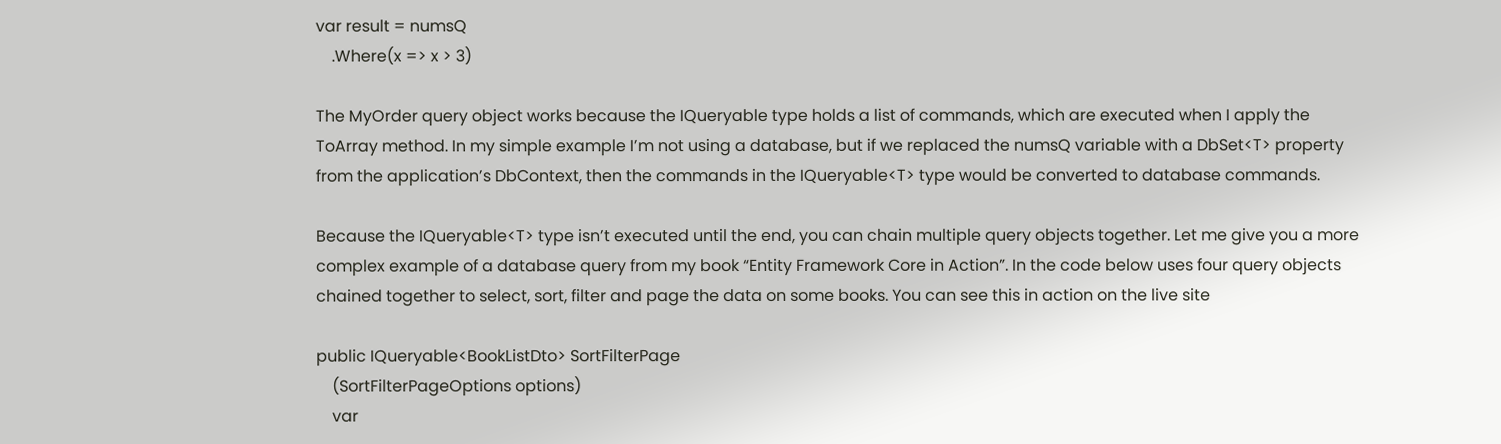var result = numsQ
    .Where(x => x > 3)

The MyOrder query object works because the IQueryable type holds a list of commands, which are executed when I apply the ToArray method. In my simple example I’m not using a database, but if we replaced the numsQ variable with a DbSet<T> property from the application’s DbContext, then the commands in the IQueryable<T> type would be converted to database commands.

Because the IQueryable<T> type isn’t executed until the end, you can chain multiple query objects together. Let me give you a more complex example of a database query from my book “Entity Framework Core in Action”. In the code below uses four query objects chained together to select, sort, filter and page the data on some books. You can see this in action on the live site

public IQueryable<BookListDto> SortFilterPage
    (SortFilterPageOptions options)
    var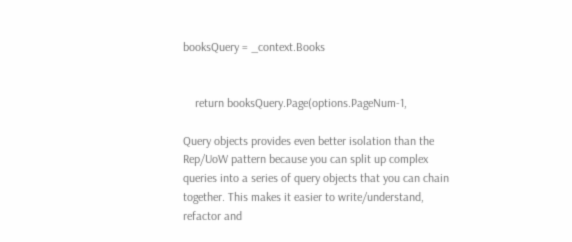booksQuery = _context.Books


    return booksQuery.Page(options.PageNum-1,

Query objects provides even better isolation than the Rep/UoW pattern because you can split up complex queries into a series of query objects that you can chain together. This makes it easier to write/understand, refactor and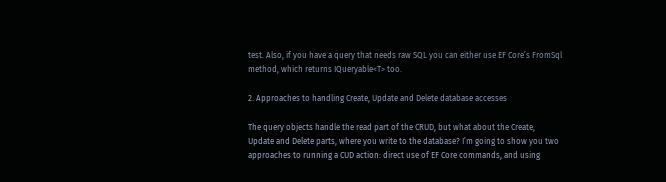test. Also, if you have a query that needs raw SQL you can either use EF Core’s FromSql method, which returns IQueryable<T> too.

2. Approaches to handling Create, Update and Delete database accesses

The query objects handle the read part of the CRUD, but what about the Create, Update and Delete parts, where you write to the database? I’m going to show you two approaches to running a CUD action: direct use of EF Core commands, and using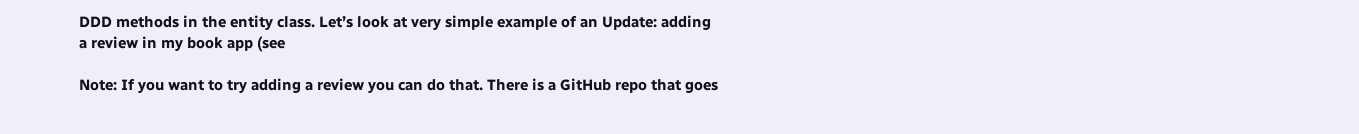DDD methods in the entity class. Let’s look at very simple example of an Update: adding a review in my book app (see

Note: If you want to try adding a review you can do that. There is a GitHub repo that goes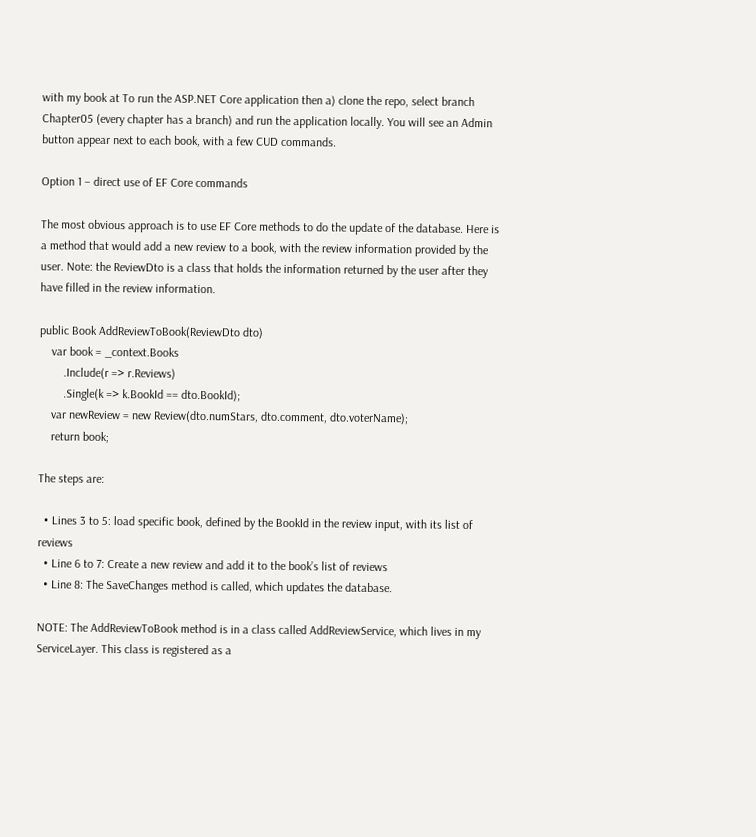with my book at To run the ASP.NET Core application then a) clone the repo, select branch Chapter05 (every chapter has a branch) and run the application locally. You will see an Admin button appear next to each book, with a few CUD commands.

Option 1 – direct use of EF Core commands

The most obvious approach is to use EF Core methods to do the update of the database. Here is a method that would add a new review to a book, with the review information provided by the user. Note: the ReviewDto is a class that holds the information returned by the user after they have filled in the review information.

public Book AddReviewToBook(ReviewDto dto)
    var book = _context.Books
        .Include(r => r.Reviews)
        .Single(k => k.BookId == dto.BookId);
    var newReview = new Review(dto.numStars, dto.comment, dto.voterName);
    return book;

The steps are:

  • Lines 3 to 5: load specific book, defined by the BookId in the review input, with its list of reviews
  • Line 6 to 7: Create a new review and add it to the book’s list of reviews
  • Line 8: The SaveChanges method is called, which updates the database.

NOTE: The AddReviewToBook method is in a class called AddReviewService, which lives in my ServiceLayer. This class is registered as a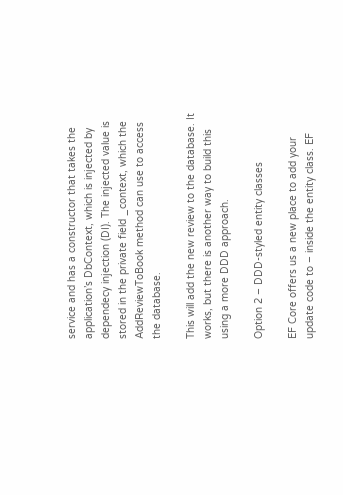service and has a constructor that takes the application’s DbContext, which is injected by dependecy injection (DI). The injected value is stored in the private field _context, which the AddReviewToBook method can use to access the database.

This will add the new review to the database. It works, but there is another way to build this using a more DDD approach.

Option 2 – DDD-styled entity classes

EF Core offers us a new place to add your update code to – inside the entity class. EF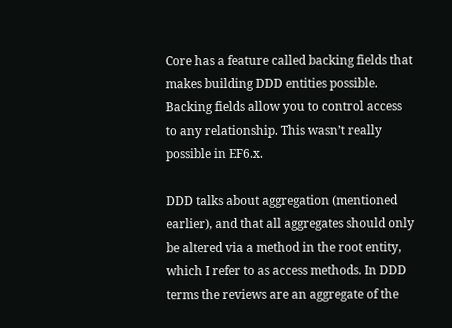Core has a feature called backing fields that makes building DDD entities possible. Backing fields allow you to control access to any relationship. This wasn’t really possible in EF6.x.

DDD talks about aggregation (mentioned earlier), and that all aggregates should only be altered via a method in the root entity, which I refer to as access methods. In DDD terms the reviews are an aggregate of the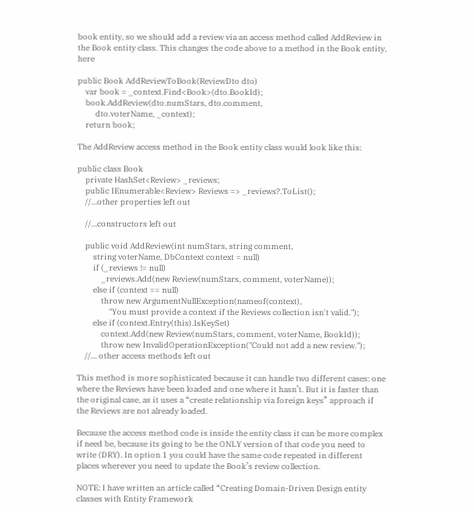book entity, so we should add a review via an access method called AddReview in the Book entity class. This changes the code above to a method in the Book entity, here

public Book AddReviewToBook(ReviewDto dto)
    var book = _context.Find<Book>(dto.BookId);
    book.AddReview(dto.numStars, dto.comment,
         dto.voterName, _context);
    return book;

The AddReview access method in the Book entity class would look like this:

public class Book
    private HashSet<Review> _reviews;
    public IEnumerable<Review> Reviews => _reviews?.ToList();
    //...other properties left out

    //...constructors left out

    public void AddReview(int numStars, string comment,
        string voterName, DbContext context = null)
        if (_reviews != null)
            _reviews.Add(new Review(numStars, comment, voterName));
        else if (context == null)
            throw new ArgumentNullException(nameof(context),
                "You must provide a context if the Reviews collection isn't valid.");
        else if (context.Entry(this).IsKeySet)
            context.Add(new Review(numStars, comment, voterName, BookId));
            throw new InvalidOperationException("Could not add a new review.");
    //... other access methods left out

This method is more sophisticated because it can handle two different cases: one where the Reviews have been loaded and one where it hasn’t. But it is faster than the original case, as it uses a “create relationship via foreign keys” approach if the Reviews are not already loaded.

Because the access method code is inside the entity class it can be more complex if need be, because its going to be the ONLY version of that code you need to write (DRY). In option 1 you could have the same code repeated in different places wherever you need to update the Book’s review collection.

NOTE: I have written an article called “Creating Domain-Driven Design entity classes with Entity Framework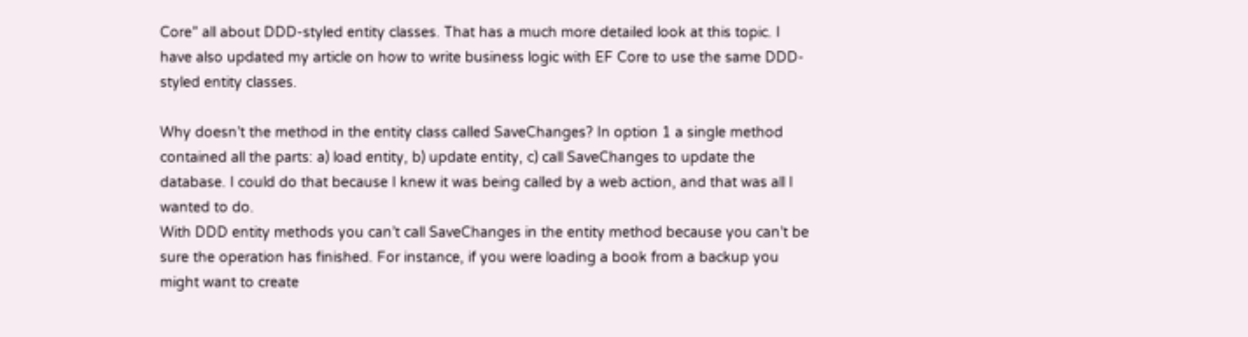Core” all about DDD-styled entity classes. That has a much more detailed look at this topic. I have also updated my article on how to write business logic with EF Core to use the same DDD-styled entity classes.

Why doesn’t the method in the entity class called SaveChanges? In option 1 a single method contained all the parts: a) load entity, b) update entity, c) call SaveChanges to update the database. I could do that because I knew it was being called by a web action, and that was all I wanted to do.
With DDD entity methods you can’t call SaveChanges in the entity method because you can’t be sure the operation has finished. For instance, if you were loading a book from a backup you might want to create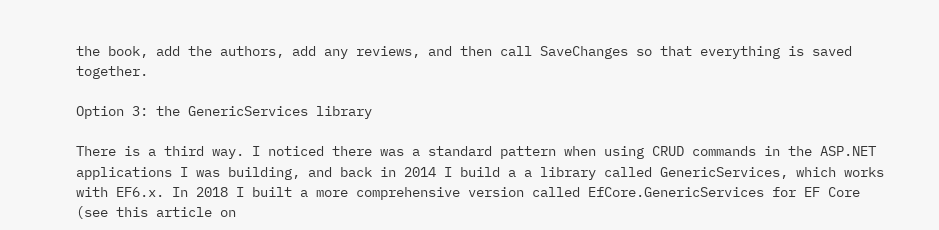the book, add the authors, add any reviews, and then call SaveChanges so that everything is saved together.

Option 3: the GenericServices library

There is a third way. I noticed there was a standard pattern when using CRUD commands in the ASP.NET applications I was building, and back in 2014 I build a a library called GenericServices, which works with EF6.x. In 2018 I built a more comprehensive version called EfCore.GenericServices for EF Core (see this article on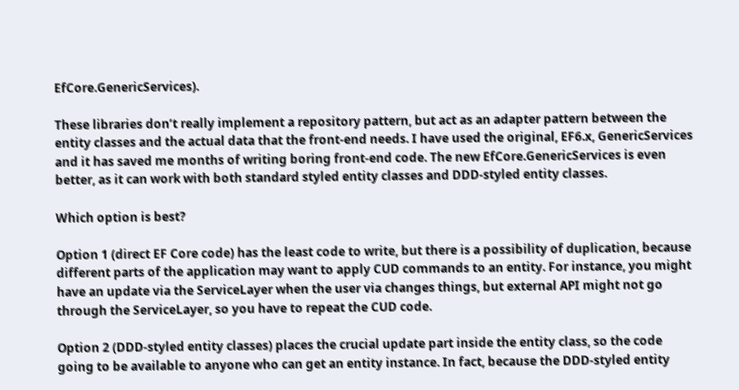EfCore.GenericServices).

These libraries don’t really implement a repository pattern, but act as an adapter pattern between the entity classes and the actual data that the front-end needs. I have used the original, EF6.x, GenericServices and it has saved me months of writing boring front-end code. The new EfCore.GenericServices is even better, as it can work with both standard styled entity classes and DDD-styled entity classes.

Which option is best?

Option 1 (direct EF Core code) has the least code to write, but there is a possibility of duplication, because different parts of the application may want to apply CUD commands to an entity. For instance, you might have an update via the ServiceLayer when the user via changes things, but external API might not go through the ServiceLayer, so you have to repeat the CUD code.

Option 2 (DDD-styled entity classes) places the crucial update part inside the entity class, so the code going to be available to anyone who can get an entity instance. In fact, because the DDD-styled entity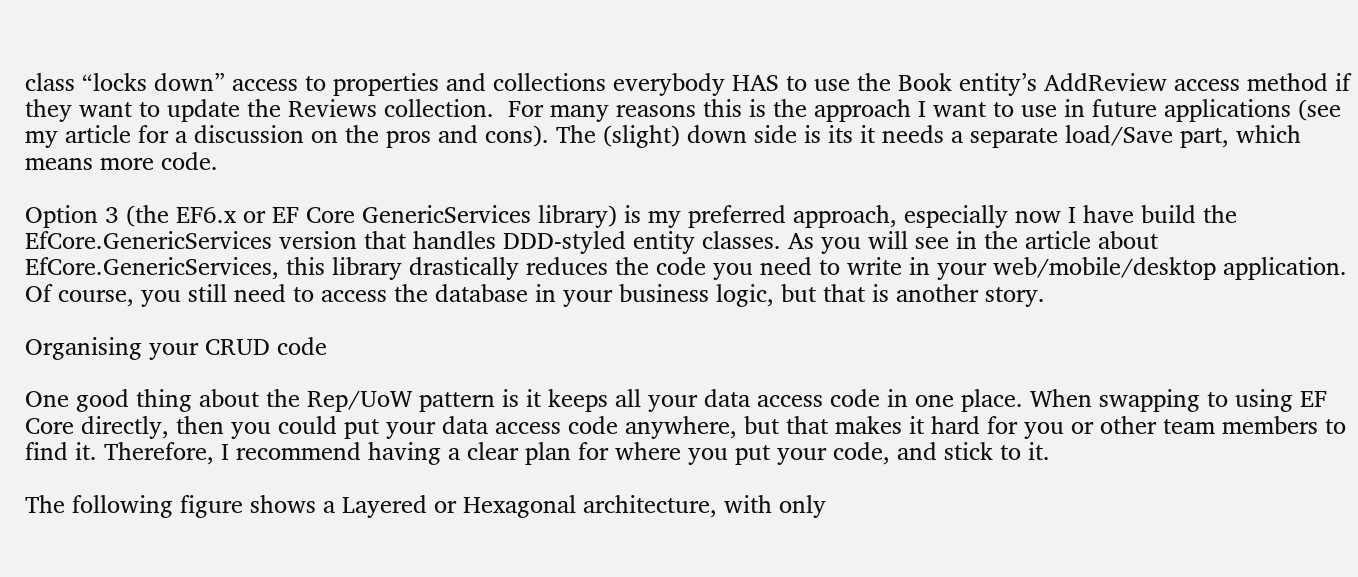class “locks down” access to properties and collections everybody HAS to use the Book entity’s AddReview access method if they want to update the Reviews collection.  For many reasons this is the approach I want to use in future applications (see my article for a discussion on the pros and cons). The (slight) down side is its it needs a separate load/Save part, which means more code.

Option 3 (the EF6.x or EF Core GenericServices library) is my preferred approach, especially now I have build the EfCore.GenericServices version that handles DDD-styled entity classes. As you will see in the article about EfCore.GenericServices, this library drastically reduces the code you need to write in your web/mobile/desktop application. Of course, you still need to access the database in your business logic, but that is another story.

Organising your CRUD code

One good thing about the Rep/UoW pattern is it keeps all your data access code in one place. When swapping to using EF Core directly, then you could put your data access code anywhere, but that makes it hard for you or other team members to find it. Therefore, I recommend having a clear plan for where you put your code, and stick to it.

The following figure shows a Layered or Hexagonal architecture, with only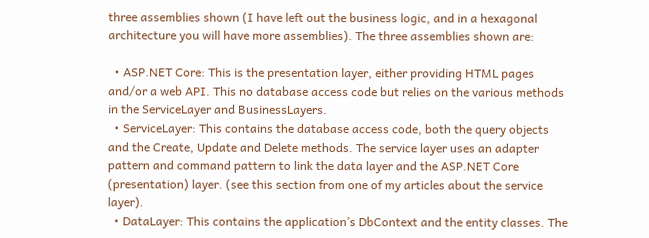three assemblies shown (I have left out the business logic, and in a hexagonal architecture you will have more assemblies). The three assemblies shown are:

  • ASP.NET Core: This is the presentation layer, either providing HTML pages and/or a web API. This no database access code but relies on the various methods in the ServiceLayer and BusinessLayers.
  • ServiceLayer: This contains the database access code, both the query objects and the Create, Update and Delete methods. The service layer uses an adapter pattern and command pattern to link the data layer and the ASP.NET Core (presentation) layer. (see this section from one of my articles about the service layer).
  • DataLayer: This contains the application’s DbContext and the entity classes. The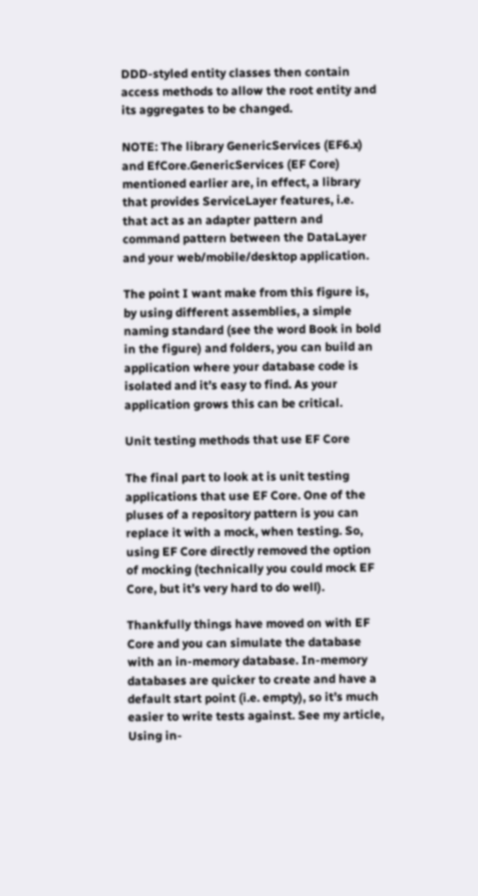DDD-styled entity classes then contain access methods to allow the root entity and its aggregates to be changed.

NOTE: The library GenericServices (EF6.x) and EfCore.GenericServices (EF Core) mentioned earlier are, in effect, a library that provides ServiceLayer features, i.e. that act as an adapter pattern and command pattern between the DataLayer and your web/mobile/desktop application.

The point I want make from this figure is, by using different assemblies, a simple naming standard (see the word Book in bold in the figure) and folders, you can build an application where your database code is isolated and it’s easy to find. As your application grows this can be critical.

Unit testing methods that use EF Core

The final part to look at is unit testing applications that use EF Core. One of the pluses of a repository pattern is you can replace it with a mock, when testing. So, using EF Core directly removed the option of mocking (technically you could mock EF Core, but it’s very hard to do well).

Thankfully things have moved on with EF Core and you can simulate the database with an in-memory database. In-memory databases are quicker to create and have a default start point (i.e. empty), so it’s much easier to write tests against. See my article, Using in-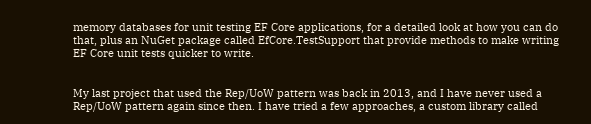memory databases for unit testing EF Core applications, for a detailed look at how you can do that, plus an NuGet package called EfCore.TestSupport that provide methods to make writing EF Core unit tests quicker to write.


My last project that used the Rep/UoW pattern was back in 2013, and I have never used a Rep/UoW pattern again since then. I have tried a few approaches, a custom library called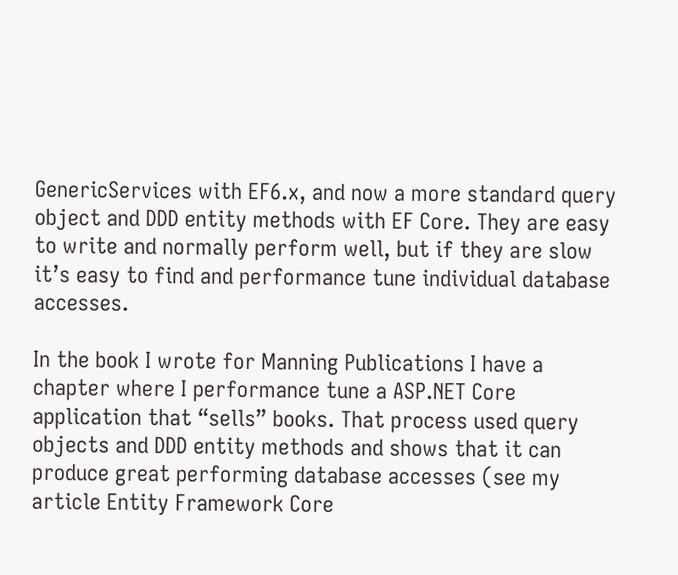GenericServices with EF6.x, and now a more standard query object and DDD entity methods with EF Core. They are easy to write and normally perform well, but if they are slow it’s easy to find and performance tune individual database accesses.

In the book I wrote for Manning Publications I have a chapter where I performance tune a ASP.NET Core application that “sells” books. That process used query objects and DDD entity methods and shows that it can produce great performing database accesses (see my article Entity Framework Core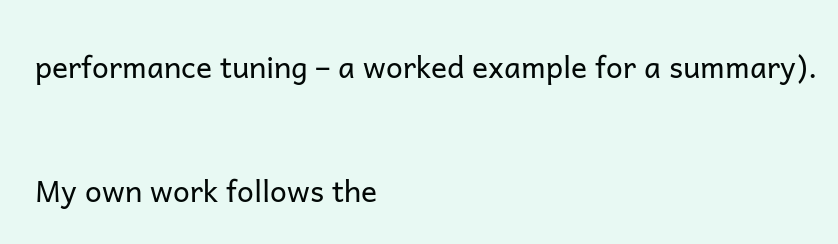performance tuning – a worked example for a summary).

My own work follows the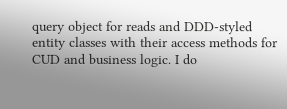query object for reads and DDD-styled entity classes with their access methods for CUD and business logic. I do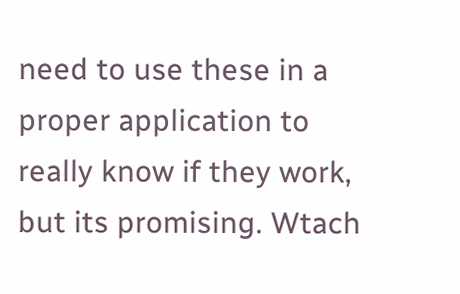need to use these in a proper application to really know if they work, but its promising. Wtach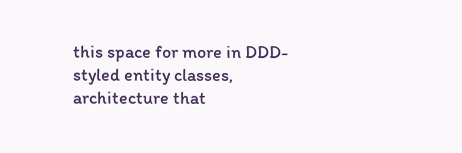this space for more in DDD-styled entity classes, architecture that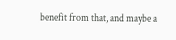benefit from that, and maybe a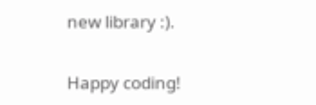new library :).

Happy coding!